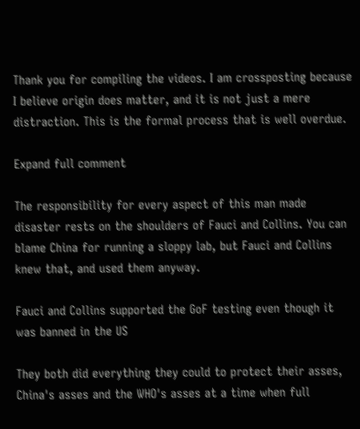Thank you for compiling the videos. I am crossposting because I believe origin does matter, and it is not just a mere distraction. This is the formal process that is well overdue.

Expand full comment

The responsibility for every aspect of this man made disaster rests on the shoulders of Fauci and Collins. You can blame China for running a sloppy lab, but Fauci and Collins knew that, and used them anyway.

Fauci and Collins supported the GoF testing even though it was banned in the US

They both did everything they could to protect their asses, China's asses and the WHO's asses at a time when full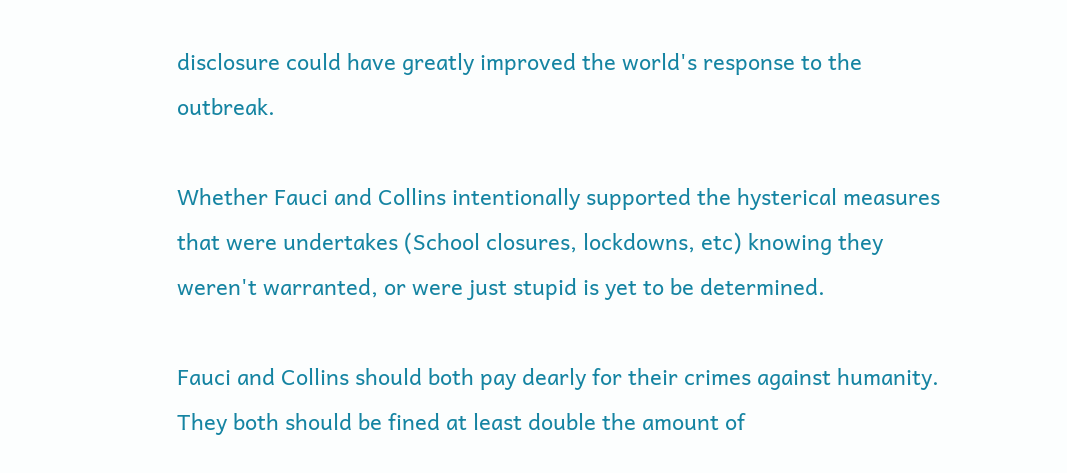disclosure could have greatly improved the world's response to the outbreak.

Whether Fauci and Collins intentionally supported the hysterical measures that were undertakes (School closures, lockdowns, etc) knowing they weren't warranted, or were just stupid is yet to be determined.

Fauci and Collins should both pay dearly for their crimes against humanity. They both should be fined at least double the amount of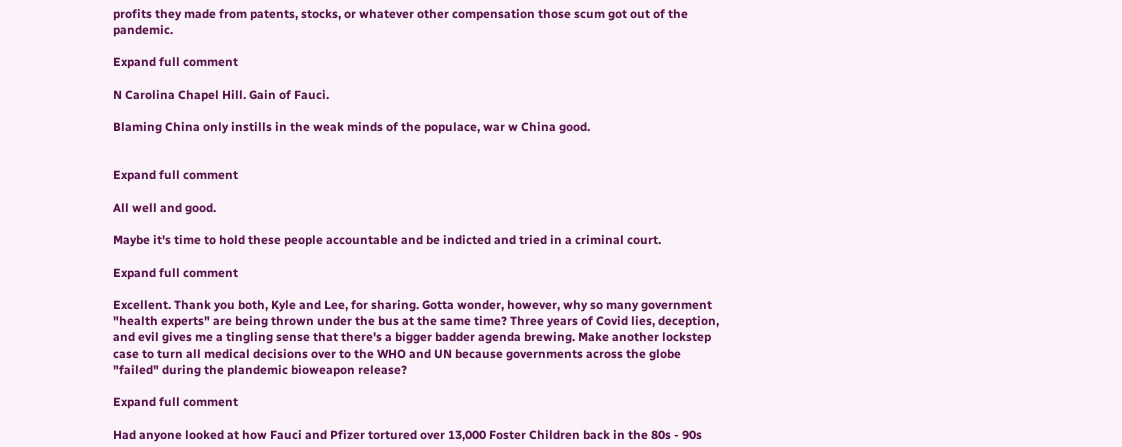profits they made from patents, stocks, or whatever other compensation those scum got out of the pandemic.

Expand full comment

N Carolina Chapel Hill. Gain of Fauci.

Blaming China only instills in the weak minds of the populace, war w China good.


Expand full comment

All well and good.

Maybe it's time to hold these people accountable and be indicted and tried in a criminal court.

Expand full comment

Excellent. Thank you both, Kyle and Lee, for sharing. Gotta wonder, however, why so many government "health experts" are being thrown under the bus at the same time? Three years of Covid lies, deception, and evil gives me a tingling sense that there's a bigger badder agenda brewing. Make another lockstep case to turn all medical decisions over to the WHO and UN because governments across the globe "failed" during the plandemic bioweapon release?

Expand full comment

Had anyone looked at how Fauci and Pfizer tortured over 13,000 Foster Children back in the 80s - 90s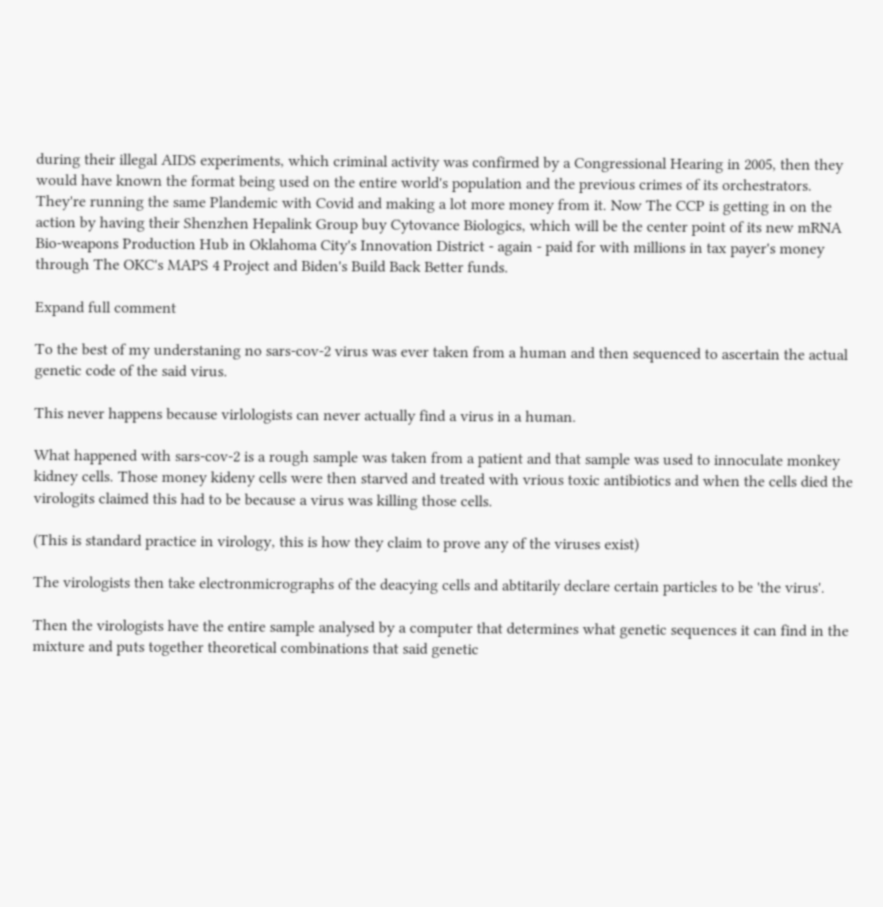during their illegal AIDS experiments, which criminal activity was confirmed by a Congressional Hearing in 2005, then they would have known the format being used on the entire world's population and the previous crimes of its orchestrators. They're running the same Plandemic with Covid and making a lot more money from it. Now The CCP is getting in on the action by having their Shenzhen Hepalink Group buy Cytovance Biologics, which will be the center point of its new mRNA Bio-weapons Production Hub in Oklahoma City's Innovation District - again - paid for with millions in tax payer's money through The OKC's MAPS 4 Project and Biden's Build Back Better funds.

Expand full comment

To the best of my understaning no sars-cov-2 virus was ever taken from a human and then sequenced to ascertain the actual genetic code of the said virus.

This never happens because virlologists can never actually find a virus in a human.

What happened with sars-cov-2 is a rough sample was taken from a patient and that sample was used to innoculate monkey kidney cells. Those money kideny cells were then starved and treated with vrious toxic antibiotics and when the cells died the virologits claimed this had to be because a virus was killing those cells.

(This is standard practice in virology, this is how they claim to prove any of the viruses exist)

The virologists then take electronmicrographs of the deacying cells and abtitarily declare certain particles to be 'the virus'.

Then the virologists have the entire sample analysed by a computer that determines what genetic sequences it can find in the mixture and puts together theoretical combinations that said genetic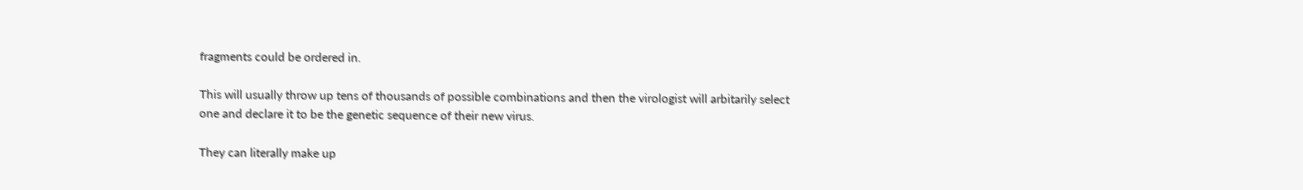fragments could be ordered in.

This will usually throw up tens of thousands of possible combinations and then the virologist will arbitarily select one and declare it to be the genetic sequence of their new virus.

They can literally make up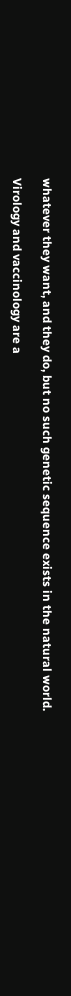whatever they want, and they do, but no such genetic sequence exists in the natural world.

Virology and vaccinology are a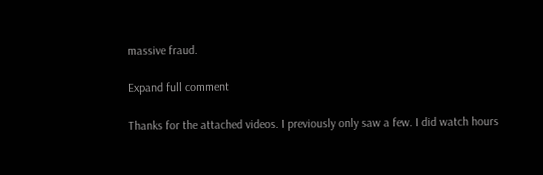massive fraud.

Expand full comment

Thanks for the attached videos. I previously only saw a few. I did watch hours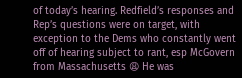of today’s hearing. Redfield’s responses and Rep’s questions were on target, with exception to the Dems who constantly went off of hearing subject to rant, esp McGovern from Massachusetts 😩 He was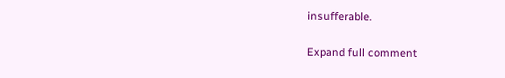insufferable.

Expand full comment